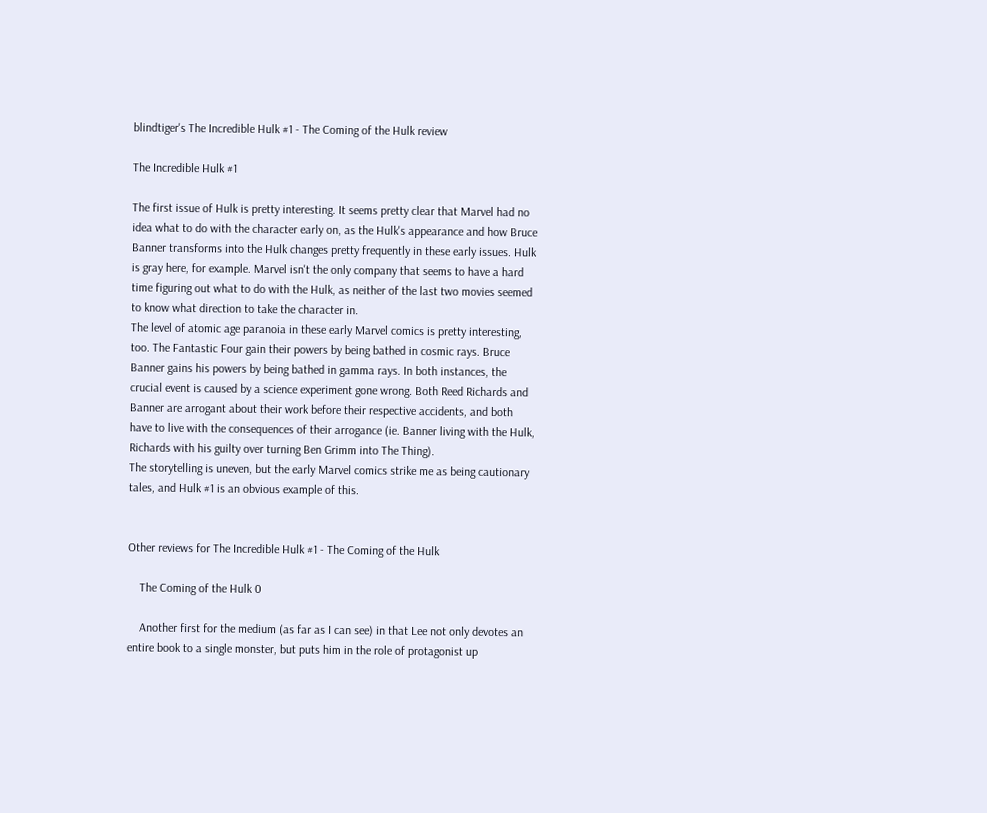blindtiger's The Incredible Hulk #1 - The Coming of the Hulk review

The Incredible Hulk #1

The first issue of Hulk is pretty interesting. It seems pretty clear that Marvel had no idea what to do with the character early on, as the Hulk's appearance and how Bruce Banner transforms into the Hulk changes pretty frequently in these early issues. Hulk is gray here, for example. Marvel isn't the only company that seems to have a hard time figuring out what to do with the Hulk, as neither of the last two movies seemed to know what direction to take the character in.
The level of atomic age paranoia in these early Marvel comics is pretty interesting, too. The Fantastic Four gain their powers by being bathed in cosmic rays. Bruce Banner gains his powers by being bathed in gamma rays. In both instances, the crucial event is caused by a science experiment gone wrong. Both Reed Richards and Banner are arrogant about their work before their respective accidents, and both have to live with the consequences of their arrogance (ie. Banner living with the Hulk, Richards with his guilty over turning Ben Grimm into The Thing).
The storytelling is uneven, but the early Marvel comics strike me as being cautionary tales, and Hulk #1 is an obvious example of this.


Other reviews for The Incredible Hulk #1 - The Coming of the Hulk

    The Coming of the Hulk 0

    Another first for the medium (as far as I can see) in that Lee not only devotes an entire book to a single monster, but puts him in the role of protagonist up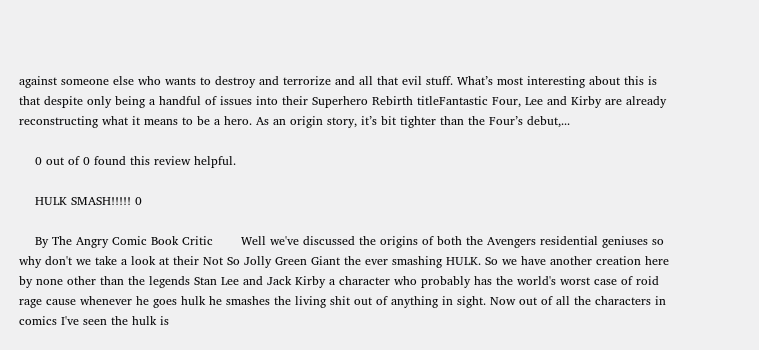against someone else who wants to destroy and terrorize and all that evil stuff. What’s most interesting about this is that despite only being a handful of issues into their Superhero Rebirth titleFantastic Four, Lee and Kirby are already reconstructing what it means to be a hero. As an origin story, it’s bit tighter than the Four’s debut,...

    0 out of 0 found this review helpful.

    HULK SMASH!!!!! 0

    By The Angry Comic Book Critic       Well we've discussed the origins of both the Avengers residential geniuses so why don't we take a look at their Not So Jolly Green Giant the ever smashing HULK. So we have another creation here by none other than the legends Stan Lee and Jack Kirby a character who probably has the world's worst case of roid rage cause whenever he goes hulk he smashes the living shit out of anything in sight. Now out of all the characters in comics I've seen the hulk is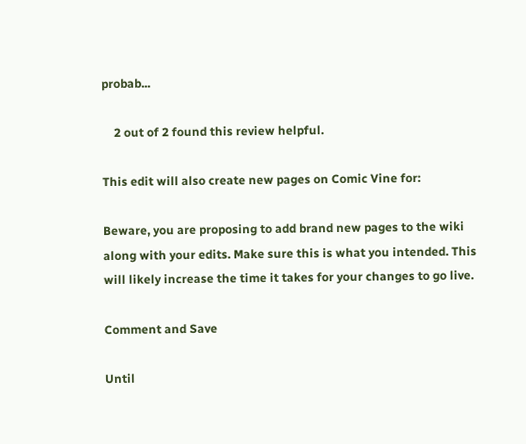probab...

    2 out of 2 found this review helpful.

This edit will also create new pages on Comic Vine for:

Beware, you are proposing to add brand new pages to the wiki along with your edits. Make sure this is what you intended. This will likely increase the time it takes for your changes to go live.

Comment and Save

Until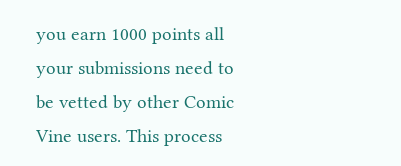you earn 1000 points all your submissions need to be vetted by other Comic Vine users. This process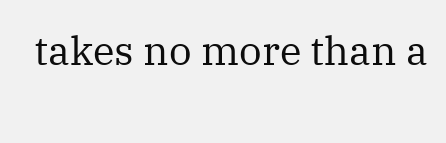takes no more than a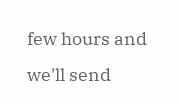few hours and we'll send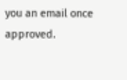you an email once approved.